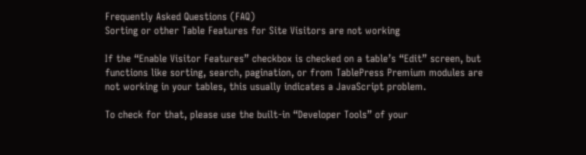Frequently Asked Questions (FAQ)
Sorting or other Table Features for Site Visitors are not working

If the “Enable Visitor Features” checkbox is checked on a table’s “Edit” screen, but functions like sorting, search, pagination, or from TablePress Premium modules are not working in your tables, this usually indicates a JavaScript problem.

To check for that, please use the built-in “Developer Tools” of your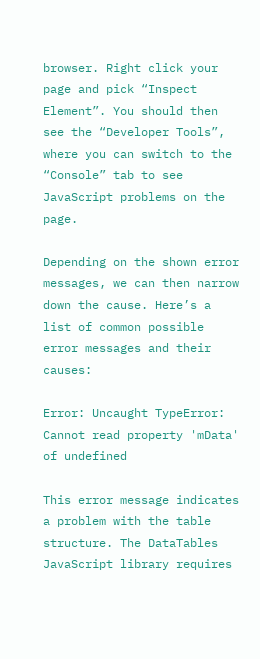browser. Right click your page and pick “Inspect Element”. You should then see the “Developer Tools”, where you can switch to the “Console” tab to see JavaScript problems on the page.

Depending on the shown error messages, we can then narrow down the cause. Here’s a list of common possible error messages and their causes:

Error: Uncaught TypeError: Cannot read property 'mData' of undefined

This error message indicates a problem with the table structure. The DataTables JavaScript library requires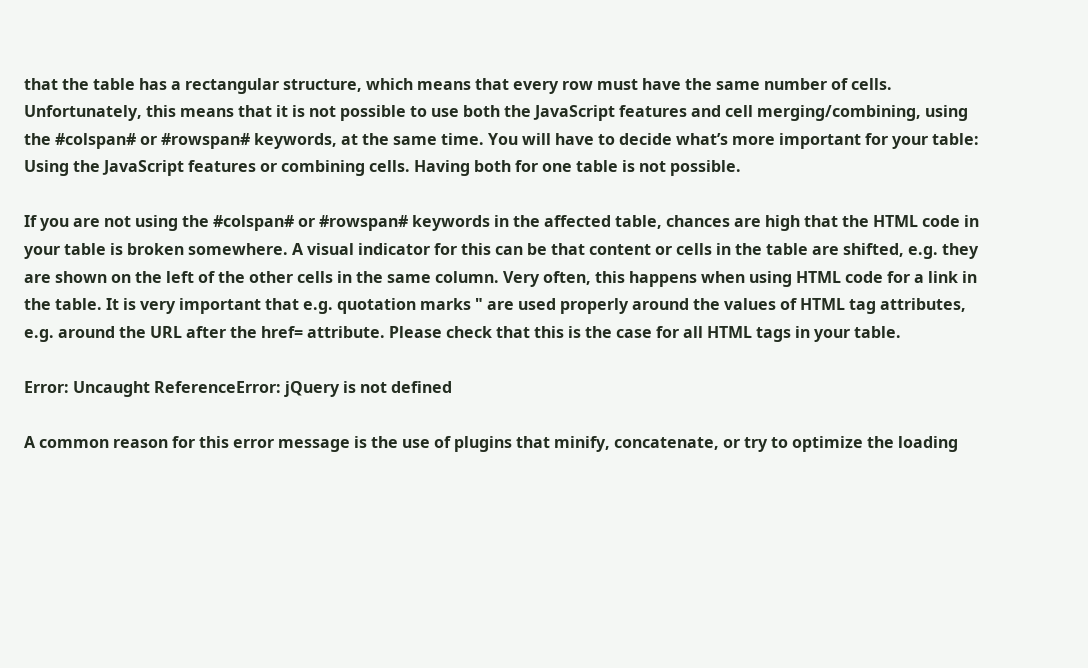that the table has a rectangular structure, which means that every row must have the same number of cells. Unfortunately, this means that it is not possible to use both the JavaScript features and cell merging/combining, using the #colspan# or #rowspan# keywords, at the same time. You will have to decide what’s more important for your table: Using the JavaScript features or combining cells. Having both for one table is not possible.

If you are not using the #colspan# or #rowspan# keywords in the affected table, chances are high that the HTML code in your table is broken somewhere. A visual indicator for this can be that content or cells in the table are shifted, e.g. they are shown on the left of the other cells in the same column. Very often, this happens when using HTML code for a link in the table. It is very important that e.g. quotation marks " are used properly around the values of HTML tag attributes, e.g. around the URL after the href= attribute. Please check that this is the case for all HTML tags in your table.

Error: Uncaught ReferenceError: jQuery is not defined

A common reason for this error message is the use of plugins that minify, concatenate, or try to optimize the loading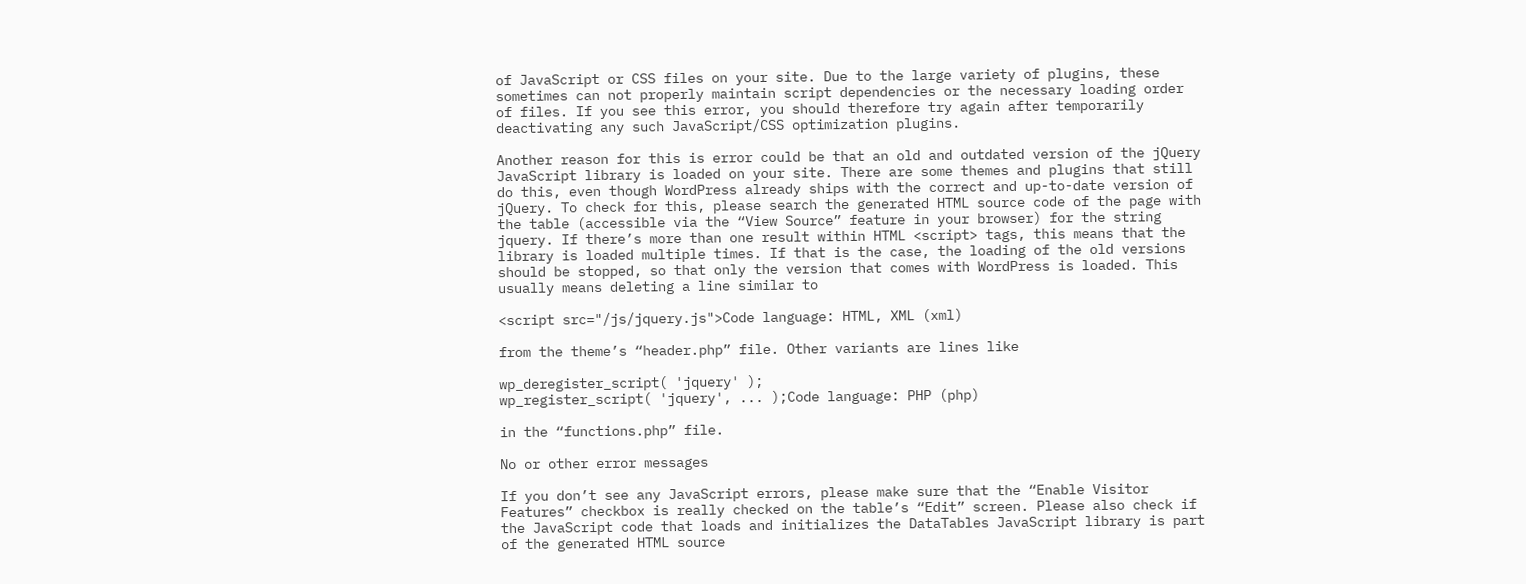of JavaScript or CSS files on your site. Due to the large variety of plugins, these sometimes can not properly maintain script dependencies or the necessary loading order of files. If you see this error, you should therefore try again after temporarily deactivating any such JavaScript/CSS optimization plugins.

Another reason for this is error could be that an old and outdated version of the jQuery JavaScript library is loaded on your site. There are some themes and plugins that still do this, even though WordPress already ships with the correct and up-to-date version of jQuery. To check for this, please search the generated HTML source code of the page with the table (accessible via the “View Source” feature in your browser) for the string jquery. If there’s more than one result within HTML <script> tags, this means that the library is loaded multiple times. If that is the case, the loading of the old versions should be stopped, so that only the version that comes with WordPress is loaded. This usually means deleting a line similar to

<script src="/js/jquery.js">Code language: HTML, XML (xml)

from the theme’s “header.php” file. Other variants are lines like

wp_deregister_script( 'jquery' );
wp_register_script( 'jquery', ... );Code language: PHP (php)

in the “functions.php” file.

No or other error messages

If you don’t see any JavaScript errors, please make sure that the “Enable Visitor Features” checkbox is really checked on the table’s “Edit” screen. Please also check if the JavaScript code that loads and initializes the DataTables JavaScript library is part of the generated HTML source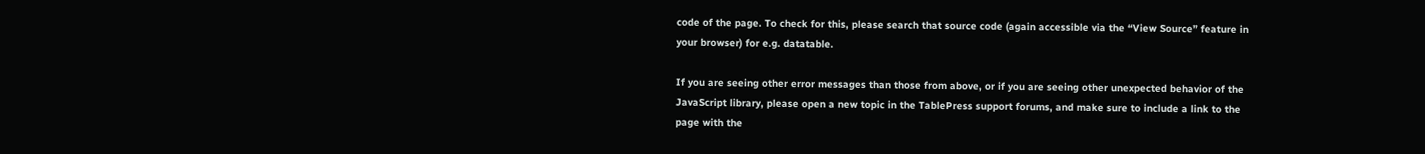code of the page. To check for this, please search that source code (again accessible via the “View Source” feature in your browser) for e.g. datatable.

If you are seeing other error messages than those from above, or if you are seeing other unexpected behavior of the JavaScript library, please open a new topic in the TablePress support forums, and make sure to include a link to the page with the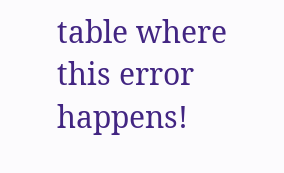table where this error happens!